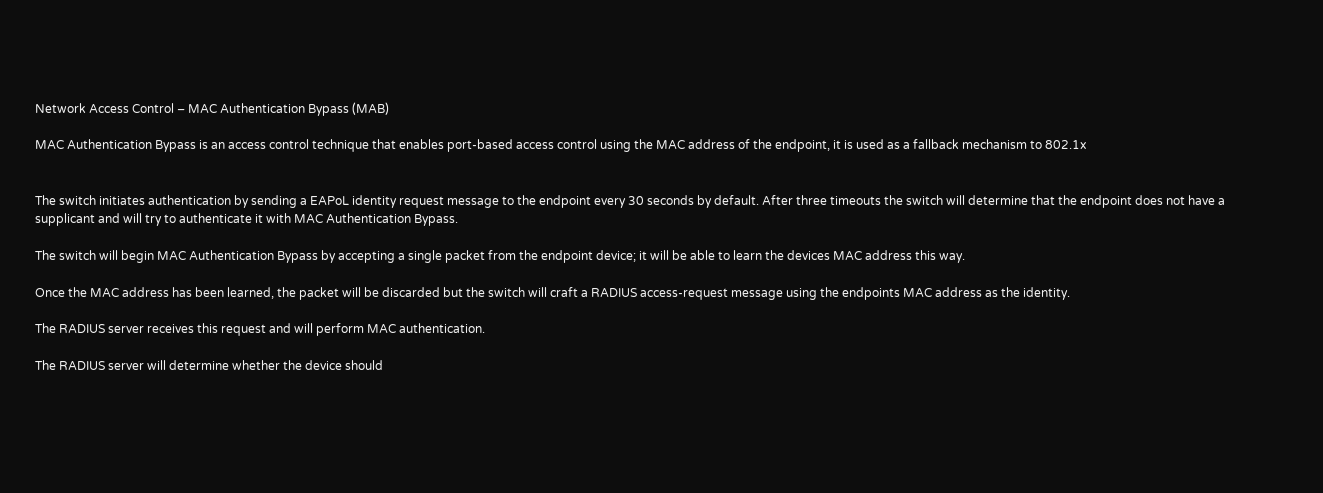Network Access Control – MAC Authentication Bypass (MAB)

MAC Authentication Bypass is an access control technique that enables port-based access control using the MAC address of the endpoint, it is used as a fallback mechanism to 802.1x


The switch initiates authentication by sending a EAPoL identity request message to the endpoint every 30 seconds by default. After three timeouts the switch will determine that the endpoint does not have a supplicant and will try to authenticate it with MAC Authentication Bypass.

The switch will begin MAC Authentication Bypass by accepting a single packet from the endpoint device; it will be able to learn the devices MAC address this way.

Once the MAC address has been learned, the packet will be discarded but the switch will craft a RADIUS access-request message using the endpoints MAC address as the identity.

The RADIUS server receives this request and will perform MAC authentication.

The RADIUS server will determine whether the device should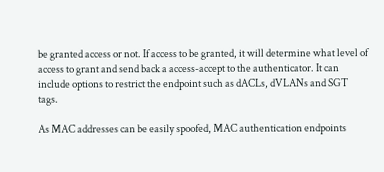be granted access or not. If access to be granted, it will determine what level of access to grant and send back a access-accept to the authenticator. It can include options to restrict the endpoint such as dACLs, dVLANs and SGT tags.

As MAC addresses can be easily spoofed, MAC authentication endpoints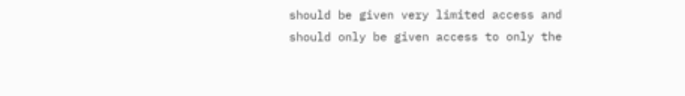should be given very limited access and should only be given access to only the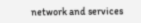network and services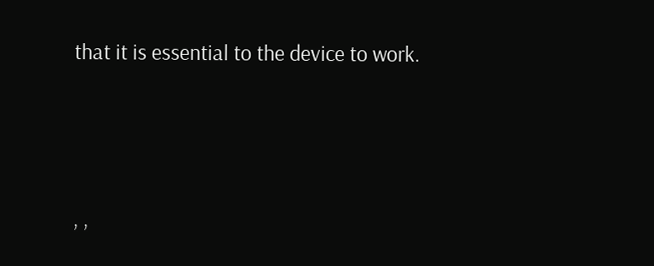that it is essential to the device to work.



, ,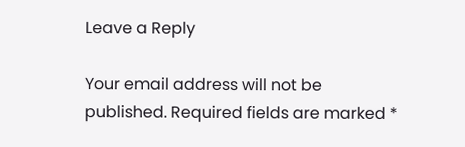Leave a Reply

Your email address will not be published. Required fields are marked *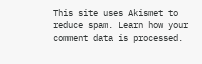This site uses Akismet to reduce spam. Learn how your comment data is processed.